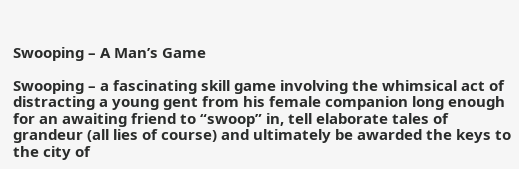Swooping – A Man’s Game

Swooping – a fascinating skill game involving the whimsical act of distracting a young gent from his female companion long enough for an awaiting friend to “swoop” in, tell elaborate tales of grandeur (all lies of course) and ultimately be awarded the keys to the city of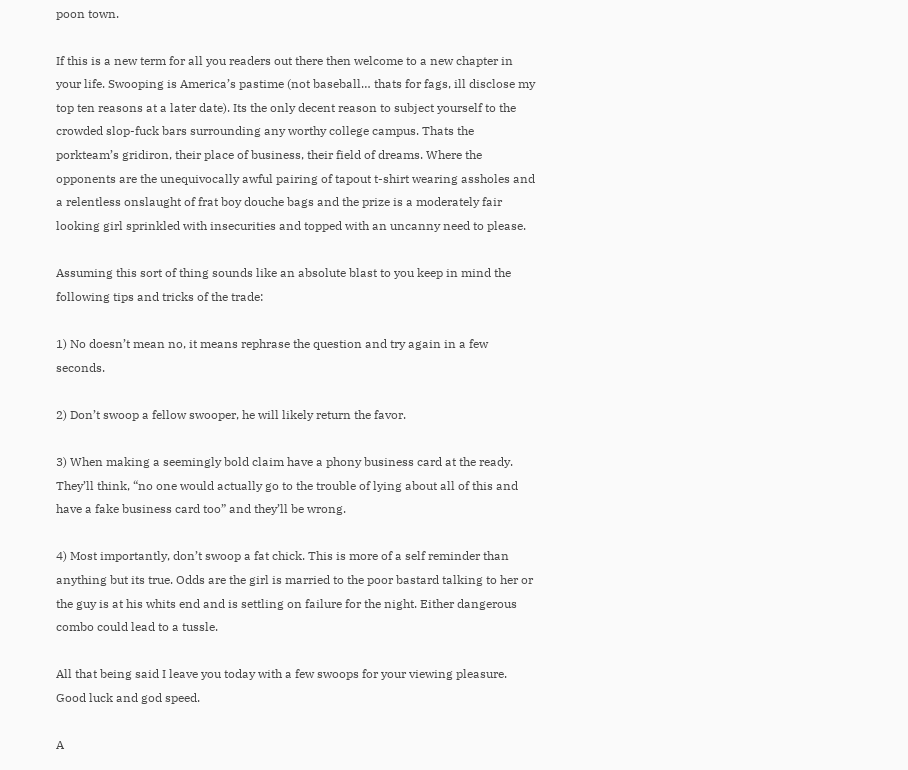poon town.

If this is a new term for all you readers out there then welcome to a new chapter in your life. Swooping is America’s pastime (not baseball… thats for fags, ill disclose my top ten reasons at a later date). Its the only decent reason to subject yourself to the crowded slop-fuck bars surrounding any worthy college campus. Thats the porkteam’s gridiron, their place of business, their field of dreams. Where the opponents are the unequivocally awful pairing of tapout t-shirt wearing assholes and a relentless onslaught of frat boy douche bags and the prize is a moderately fair looking girl sprinkled with insecurities and topped with an uncanny need to please.

Assuming this sort of thing sounds like an absolute blast to you keep in mind the following tips and tricks of the trade:

1) No doesn’t mean no, it means rephrase the question and try again in a few seconds.

2) Don’t swoop a fellow swooper, he will likely return the favor.

3) When making a seemingly bold claim have a phony business card at the ready. They’ll think, “no one would actually go to the trouble of lying about all of this and have a fake business card too” and they’ll be wrong.

4) Most importantly, don’t swoop a fat chick. This is more of a self reminder than anything but its true. Odds are the girl is married to the poor bastard talking to her or the guy is at his whits end and is settling on failure for the night. Either dangerous combo could lead to a tussle.

All that being said I leave you today with a few swoops for your viewing pleasure. Good luck and god speed.

A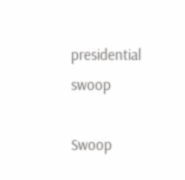presidential swoop

Swoop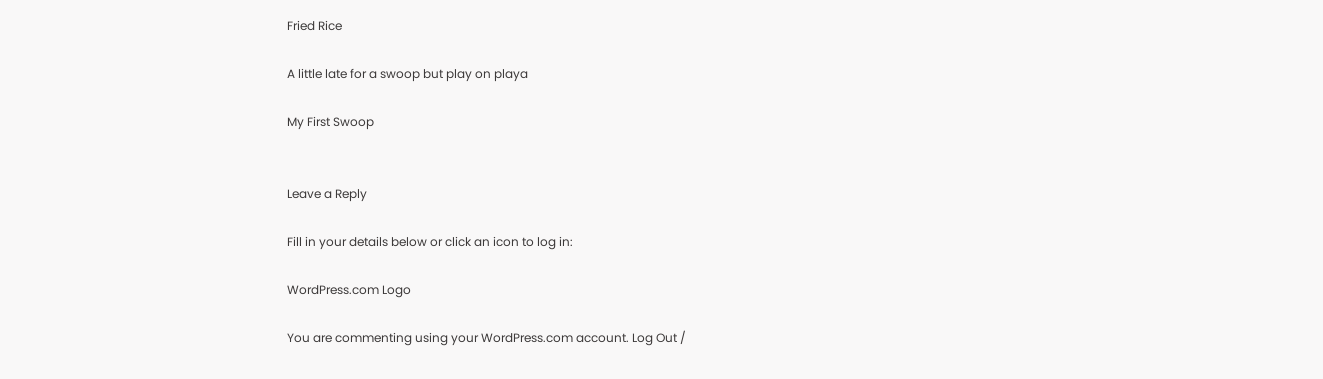Fried Rice

A little late for a swoop but play on playa

My First Swoop


Leave a Reply

Fill in your details below or click an icon to log in:

WordPress.com Logo

You are commenting using your WordPress.com account. Log Out /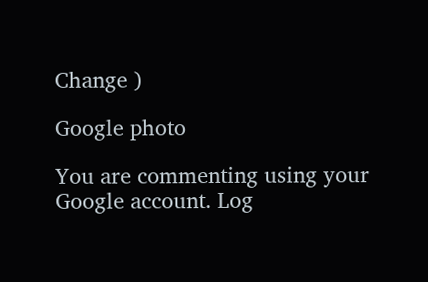Change )

Google photo

You are commenting using your Google account. Log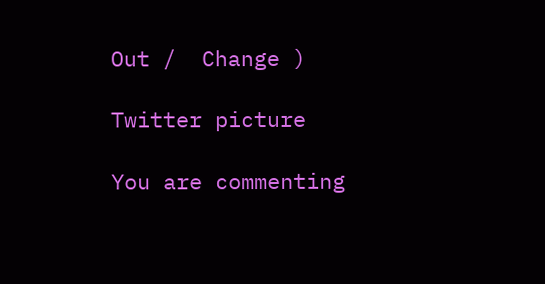Out /  Change )

Twitter picture

You are commenting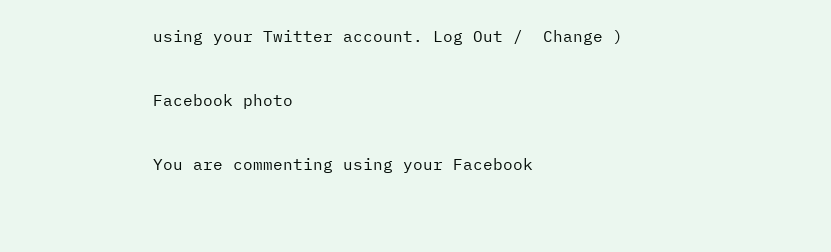using your Twitter account. Log Out /  Change )

Facebook photo

You are commenting using your Facebook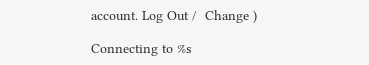account. Log Out /  Change )

Connecting to %s